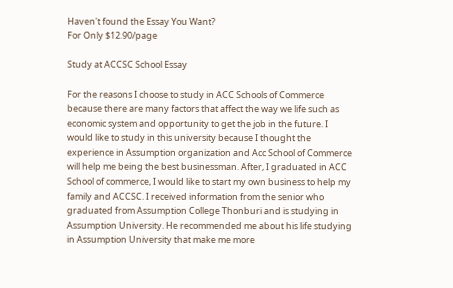Haven't found the Essay You Want?
For Only $12.90/page

Study at ACCSC School Essay

For the reasons I choose to study in ACC Schools of Commerce because there are many factors that affect the way we life such as economic system and opportunity to get the job in the future. I would like to study in this university because I thought the experience in Assumption organization and Acc School of Commerce will help me being the best businessman. After, I graduated in ACC School of commerce, I would like to start my own business to help my family and ACCSC. I received information from the senior who graduated from Assumption College Thonburi and is studying in Assumption University. He recommended me about his life studying in Assumption University that make me more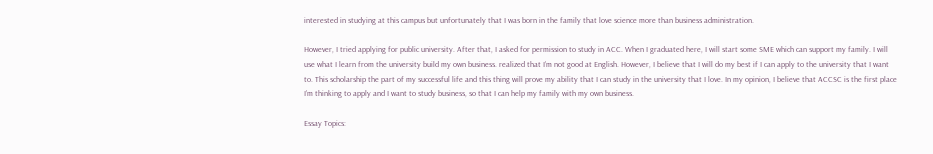interested in studying at this campus but unfortunately that I was born in the family that love science more than business administration.

However, I tried applying for public university. After that, I asked for permission to study in ACC. When I graduated here, I will start some SME which can support my family. I will use what I learn from the university build my own business. realized that I’m not good at English. However, I believe that I will do my best if I can apply to the university that I want to. This scholarship the part of my successful life and this thing will prove my ability that I can study in the university that I love. In my opinion, I believe that ACCSC is the first place I’m thinking to apply and I want to study business, so that I can help my family with my own business.

Essay Topics: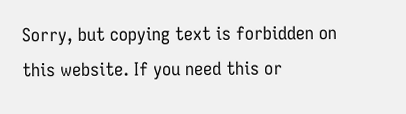Sorry, but copying text is forbidden on this website. If you need this or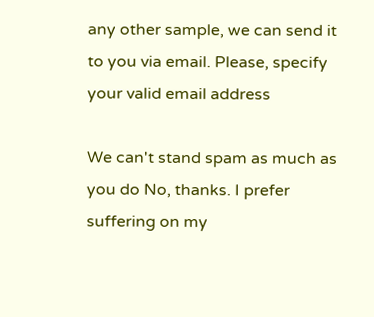any other sample, we can send it to you via email. Please, specify your valid email address

We can't stand spam as much as you do No, thanks. I prefer suffering on my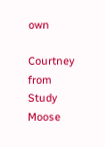own

Courtney from Study Moose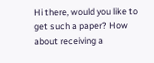Hi there, would you like to get such a paper? How about receiving a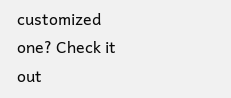customized one? Check it out